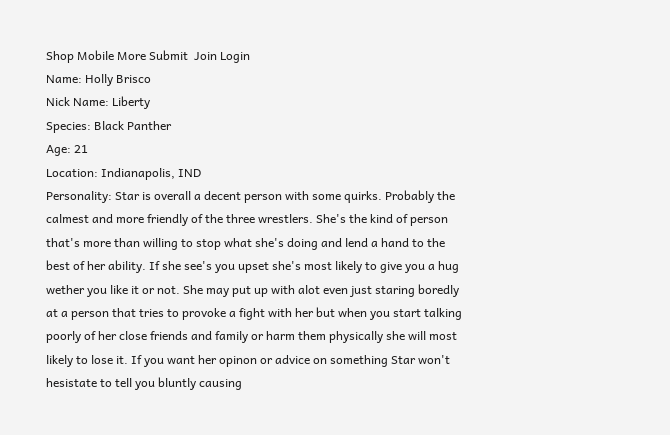Shop Mobile More Submit  Join Login
Name: Holly Brisco
Nick Name: Liberty
Species: Black Panther
Age: 21
Location: Indianapolis, IND
Personality: Star is overall a decent person with some quirks. Probably the calmest and more friendly of the three wrestlers. She's the kind of person that's more than willing to stop what she's doing and lend a hand to the best of her ability. If she see's you upset she's most likely to give you a hug wether you like it or not. She may put up with alot even just staring boredly at a person that tries to provoke a fight with her but when you start talking poorly of her close friends and family or harm them physically she will most likely to lose it. If you want her opinon or advice on something Star won't hesistate to tell you bluntly causing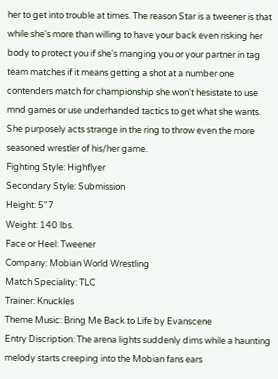her to get into trouble at times. The reason Star is a tweener is that while she's more than willing to have your back even risking her body to protect you if she's manging you or your partner in tag team matches if it means getting a shot at a number one contenders match for championship she won't hesistate to use mnd games or use underhanded tactics to get what she wants. She purposely acts strange in the ring to throw even the more seasoned wrestler of his/her game.
Fighting Style: Highflyer
Secondary Style: Submission
Height: 5"7
Weight: 140 lbs.
Face or Heel: Tweener
Company: Mobian World Wrestling
Match Speciality: TLC
Trainer: Knuckles
Theme Music: Bring Me Back to Life by Evanscene
Entry Discription: The arena lights suddenly dims while a haunting melody starts creeping into the Mobian fans ears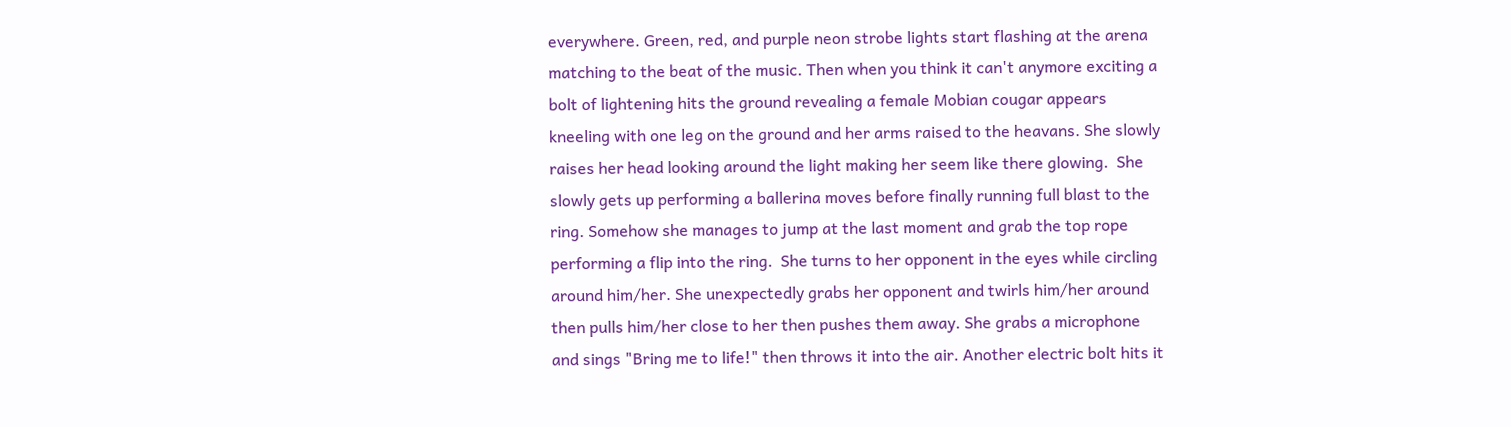everywhere. Green, red, and purple neon strobe lights start flashing at the arena matching to the beat of the music. Then when you think it can't anymore exciting a bolt of lightening hits the ground revealing a female Mobian cougar appears kneeling with one leg on the ground and her arms raised to the heavans. She slowly raises her head looking around the light making her seem like there glowing.  She slowly gets up performing a ballerina moves before finally running full blast to the ring. Somehow she manages to jump at the last moment and grab the top rope performing a flip into the ring.  She turns to her opponent in the eyes while circling around him/her. She unexpectedly grabs her opponent and twirls him/her around then pulls him/her close to her then pushes them away. She grabs a microphone and sings "Bring me to life!" then throws it into the air. Another electric bolt hits it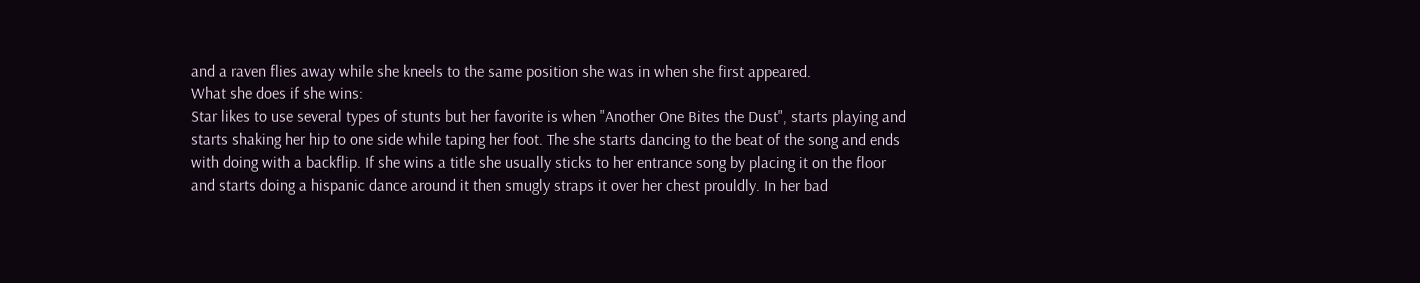and a raven flies away while she kneels to the same position she was in when she first appeared.
What she does if she wins:
Star likes to use several types of stunts but her favorite is when "Another One Bites the Dust", starts playing and starts shaking her hip to one side while taping her foot. The she starts dancing to the beat of the song and ends with doing with a backflip. If she wins a title she usually sticks to her entrance song by placing it on the floor and starts doing a hispanic dance around it then smugly straps it over her chest prouldly. In her bad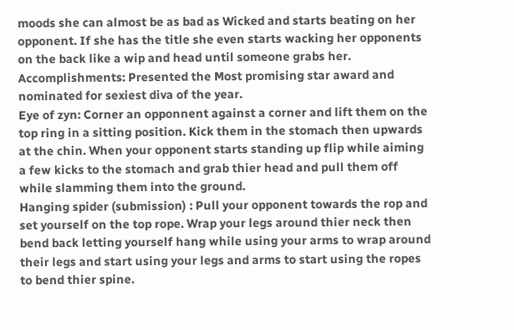moods she can almost be as bad as Wicked and starts beating on her opponent. If she has the title she even starts wacking her opponents on the back like a wip and head until someone grabs her.
Accomplishments: Presented the Most promising star award and nominated for sexiest diva of the year.
Eye of zyn: Corner an opponnent against a corner and lift them on the top ring in a sitting position. Kick them in the stomach then upwards at the chin. When your opponent starts standing up flip while aiming a few kicks to the stomach and grab thier head and pull them off while slamming them into the ground.
Hanging spider (submission) : Pull your opponent towards the rop and set yourself on the top rope. Wrap your legs around thier neck then bend back letting yourself hang while using your arms to wrap around their legs and start using your legs and arms to start using the ropes to bend thier spine.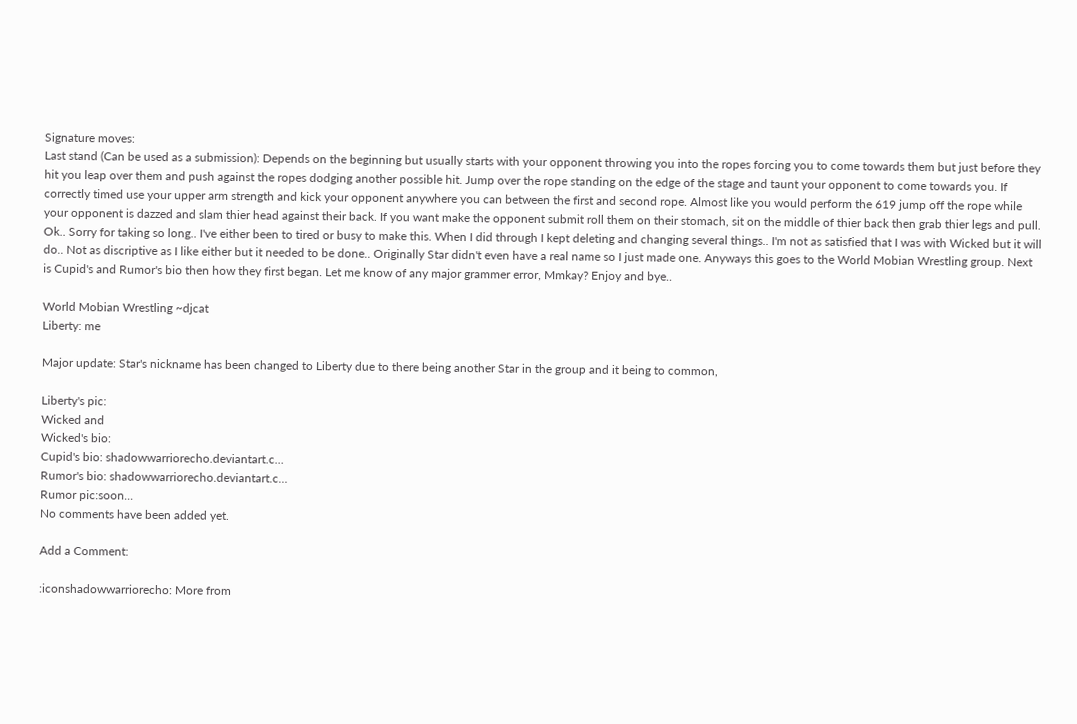Signature moves:
Last stand (Can be used as a submission): Depends on the beginning but usually starts with your opponent throwing you into the ropes forcing you to come towards them but just before they hit you leap over them and push against the ropes dodging another possible hit. Jump over the rope standing on the edge of the stage and taunt your opponent to come towards you. If correctly timed use your upper arm strength and kick your opponent anywhere you can between the first and second rope. Almost like you would perform the 619 jump off the rope while your opponent is dazzed and slam thier head against their back. If you want make the opponent submit roll them on their stomach, sit on the middle of thier back then grab thier legs and pull.
Ok.. Sorry for taking so long.. I've either been to tired or busy to make this. When I did through I kept deleting and changing several things.. I'm not as satisfied that I was with Wicked but it will do.. Not as discriptive as I like either but it needed to be done.. Originally Star didn't even have a real name so I just made one. Anyways this goes to the World Mobian Wrestling group. Next is Cupid's and Rumor's bio then how they first began. Let me know of any major grammer error, Mmkay? Enjoy and bye..

World Mobian Wrestling ~djcat
Liberty: me

Major update: Star's nickname has been changed to Liberty due to there being another Star in the group and it being to common,

Liberty's pic:
Wicked and
Wicked's bio:
Cupid's bio: shadowwarriorecho.deviantart.c…
Rumor's bio: shadowwarriorecho.deviantart.c…
Rumor pic:soon...
No comments have been added yet.

Add a Comment:

:iconshadowwarriorecho: More from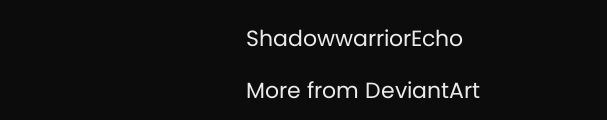ShadowwarriorEcho

More from DeviantArt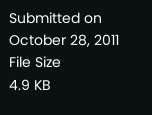Submitted on
October 28, 2011
File Size
4.9 KB